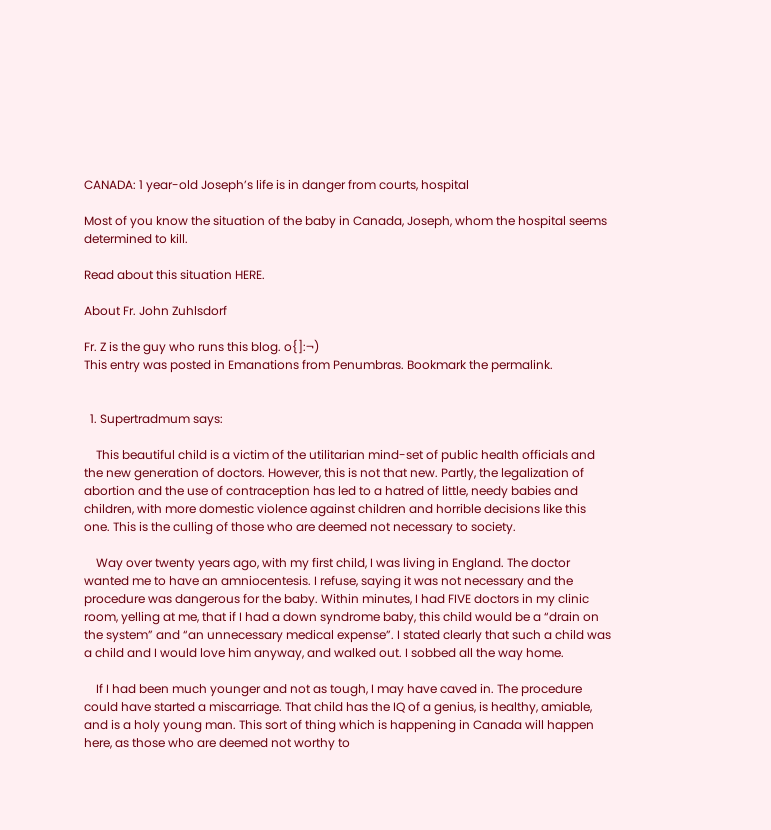CANADA: 1 year-old Joseph’s life is in danger from courts, hospital

Most of you know the situation of the baby in Canada, Joseph, whom the hospital seems determined to kill.

Read about this situation HERE.

About Fr. John Zuhlsdorf

Fr. Z is the guy who runs this blog. o{]:¬)
This entry was posted in Emanations from Penumbras. Bookmark the permalink.


  1. Supertradmum says:

    This beautiful child is a victim of the utilitarian mind-set of public health officials and the new generation of doctors. However, this is not that new. Partly, the legalization of abortion and the use of contraception has led to a hatred of little, needy babies and children, with more domestic violence against children and horrible decisions like this one. This is the culling of those who are deemed not necessary to society.

    Way over twenty years ago, with my first child, I was living in England. The doctor wanted me to have an amniocentesis. I refuse, saying it was not necessary and the procedure was dangerous for the baby. Within minutes, I had FIVE doctors in my clinic room, yelling at me, that if I had a down syndrome baby, this child would be a “drain on the system” and “an unnecessary medical expense”. I stated clearly that such a child was a child and I would love him anyway, and walked out. I sobbed all the way home.

    If I had been much younger and not as tough, I may have caved in. The procedure could have started a miscarriage. That child has the IQ of a genius, is healthy, amiable, and is a holy young man. This sort of thing which is happening in Canada will happen here, as those who are deemed not worthy to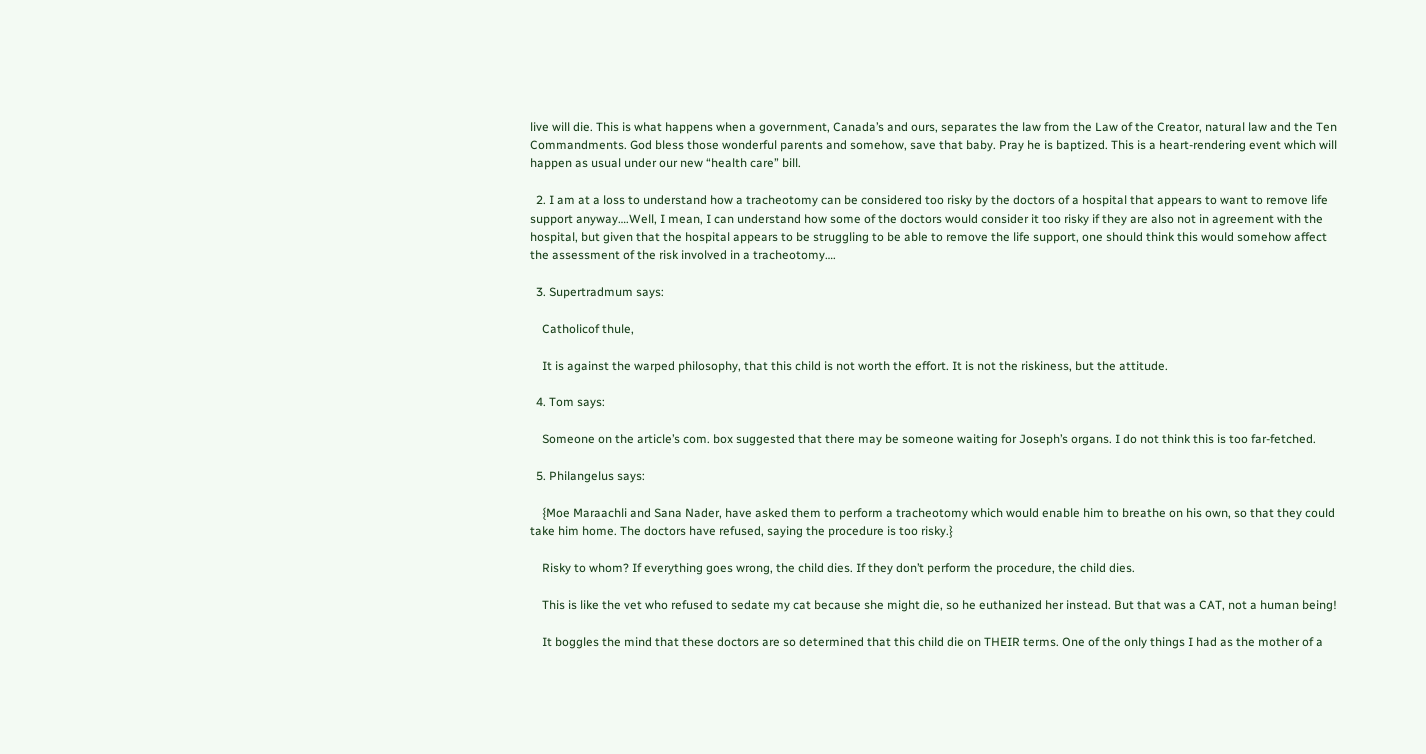live will die. This is what happens when a government, Canada’s and ours, separates the law from the Law of the Creator, natural law and the Ten Commandments. God bless those wonderful parents and somehow, save that baby. Pray he is baptized. This is a heart-rendering event which will happen as usual under our new “health care” bill.

  2. I am at a loss to understand how a tracheotomy can be considered too risky by the doctors of a hospital that appears to want to remove life support anyway….Well, I mean, I can understand how some of the doctors would consider it too risky if they are also not in agreement with the hospital, but given that the hospital appears to be struggling to be able to remove the life support, one should think this would somehow affect the assessment of the risk involved in a tracheotomy….

  3. Supertradmum says:

    Catholicof thule,

    It is against the warped philosophy, that this child is not worth the effort. It is not the riskiness, but the attitude.

  4. Tom says:

    Someone on the article’s com. box suggested that there may be someone waiting for Joseph’s organs. I do not think this is too far-fetched.

  5. Philangelus says:

    {Moe Maraachli and Sana Nader, have asked them to perform a tracheotomy which would enable him to breathe on his own, so that they could take him home. The doctors have refused, saying the procedure is too risky.}

    Risky to whom? If everything goes wrong, the child dies. If they don’t perform the procedure, the child dies.

    This is like the vet who refused to sedate my cat because she might die, so he euthanized her instead. But that was a CAT, not a human being!

    It boggles the mind that these doctors are so determined that this child die on THEIR terms. One of the only things I had as the mother of a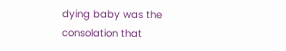dying baby was the consolation that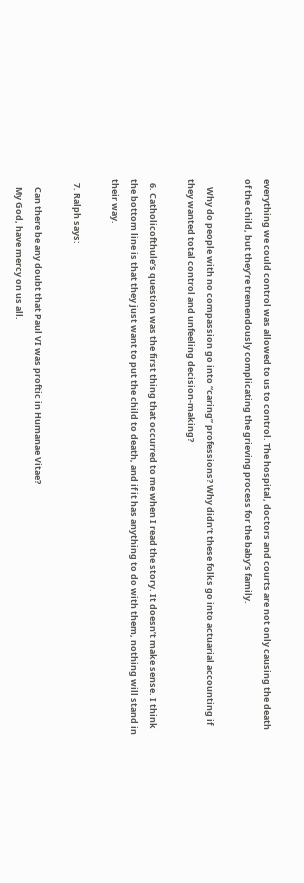everything we could control was allowed to us to control. The hospital, doctors and courts are not only causing the death of the child, but they’re tremendously complicating the grieving process for the baby’s family.

    Why do people with no compassion go into “caring” professions? Why didn’t these folks go into actuarial accounting if they wanted total control and unfeeling decision-making?

  6. Catholicofthule’s question was the first thing that occurred to me when I read the story. It doesn’t make sense. I think the bottom line is that they just want to put the child to death, and if it has anything to do with them, nothing will stand in their way.

  7. Ralph says:

    Can there be any doubt that Paul VI was proftic in Humanae Vitae?
    My God, have mercy on us all.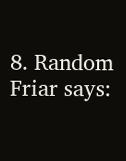8. Random Friar says: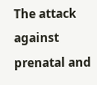The attack against prenatal and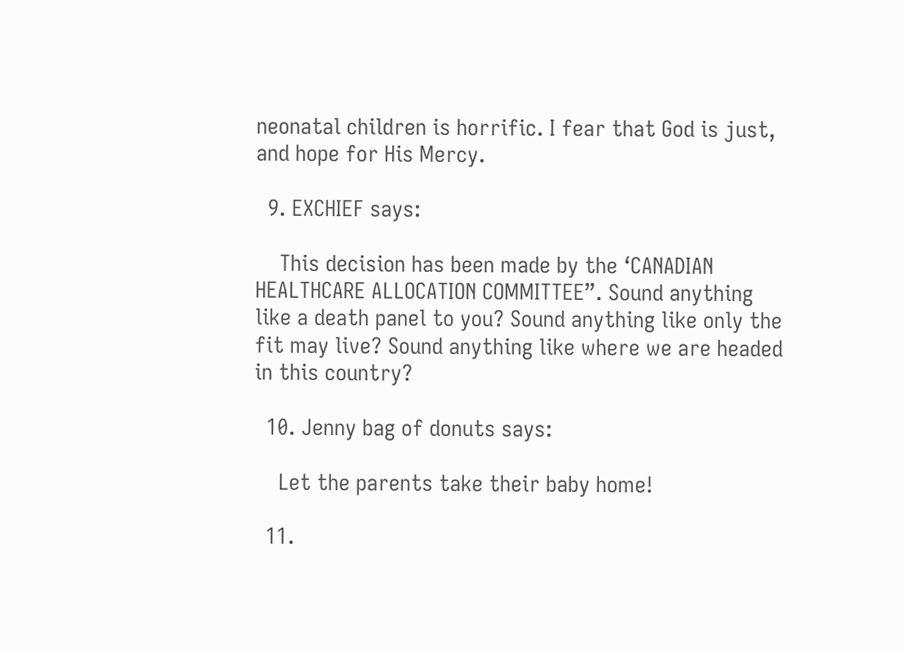neonatal children is horrific. I fear that God is just, and hope for His Mercy.

  9. EXCHIEF says:

    This decision has been made by the ‘CANADIAN HEALTHCARE ALLOCATION COMMITTEE”. Sound anything like a death panel to you? Sound anything like only the fit may live? Sound anything like where we are headed in this country?

  10. Jenny bag of donuts says:

    Let the parents take their baby home!

  11.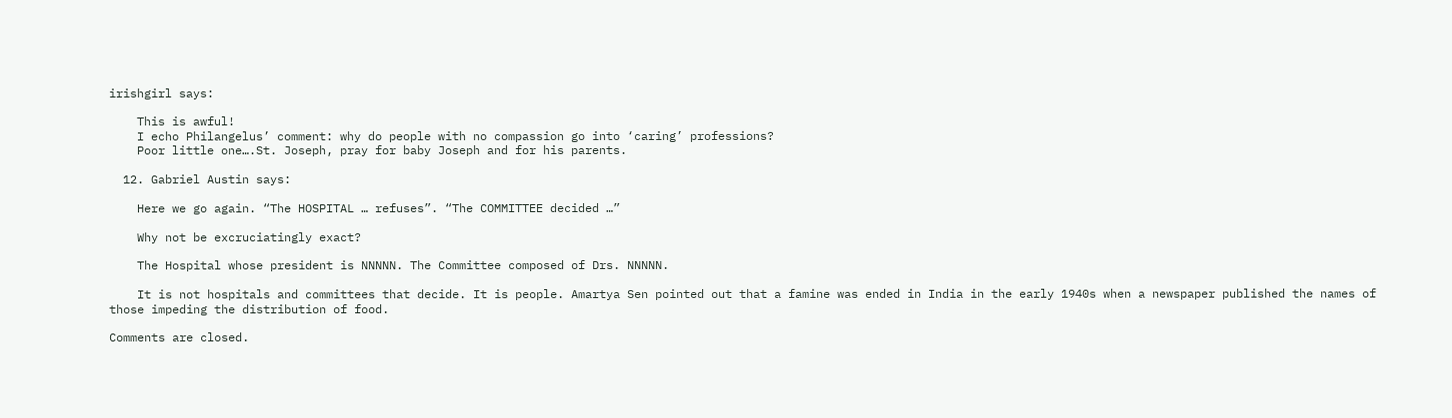irishgirl says:

    This is awful!
    I echo Philangelus’ comment: why do people with no compassion go into ‘caring’ professions?
    Poor little one….St. Joseph, pray for baby Joseph and for his parents.

  12. Gabriel Austin says:

    Here we go again. “The HOSPITAL … refuses”. “The COMMITTEE decided …”

    Why not be excruciatingly exact?

    The Hospital whose president is NNNNN. The Committee composed of Drs. NNNNN.

    It is not hospitals and committees that decide. It is people. Amartya Sen pointed out that a famine was ended in India in the early 1940s when a newspaper published the names of those impeding the distribution of food.

Comments are closed.